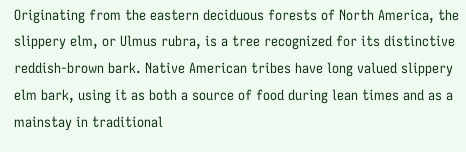Originating from the eastern deciduous forests of North America, the slippery elm, or Ulmus rubra, is a tree recognized for its distinctive reddish-brown bark. Native American tribes have long valued slippery elm bark, using it as both a source of food during lean times and as a mainstay in traditional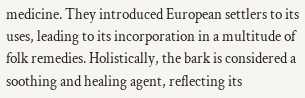medicine. They introduced European settlers to its uses, leading to its incorporation in a multitude of folk remedies. Holistically, the bark is considered a soothing and healing agent, reflecting its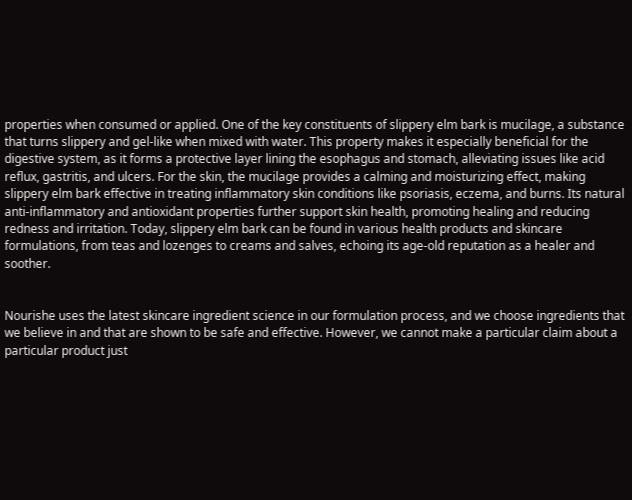properties when consumed or applied. One of the key constituents of slippery elm bark is mucilage, a substance that turns slippery and gel-like when mixed with water. This property makes it especially beneficial for the digestive system, as it forms a protective layer lining the esophagus and stomach, alleviating issues like acid reflux, gastritis, and ulcers. For the skin, the mucilage provides a calming and moisturizing effect, making slippery elm bark effective in treating inflammatory skin conditions like psoriasis, eczema, and burns. Its natural anti-inflammatory and antioxidant properties further support skin health, promoting healing and reducing redness and irritation. Today, slippery elm bark can be found in various health products and skincare formulations, from teas and lozenges to creams and salves, echoing its age-old reputation as a healer and soother.


Nourishe uses the latest skincare ingredient science in our formulation process, and we choose ingredients that we believe in and that are shown to be safe and effective. However, we cannot make a particular claim about a particular product just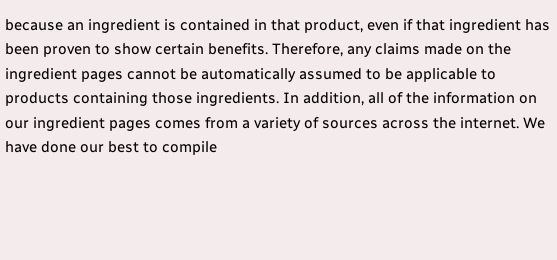because an ingredient is contained in that product, even if that ingredient has been proven to show certain benefits. Therefore, any claims made on the ingredient pages cannot be automatically assumed to be applicable to products containing those ingredients. In addition, all of the information on our ingredient pages comes from a variety of sources across the internet. We have done our best to compile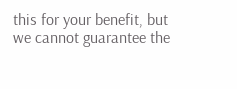this for your benefit, but we cannot guarantee the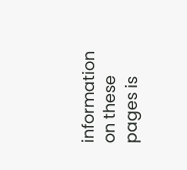information on these pages is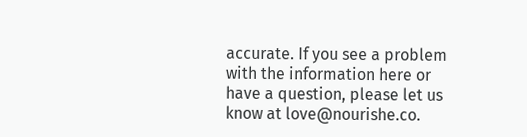accurate. If you see a problem with the information here or have a question, please let us know at love@nourishe.co.